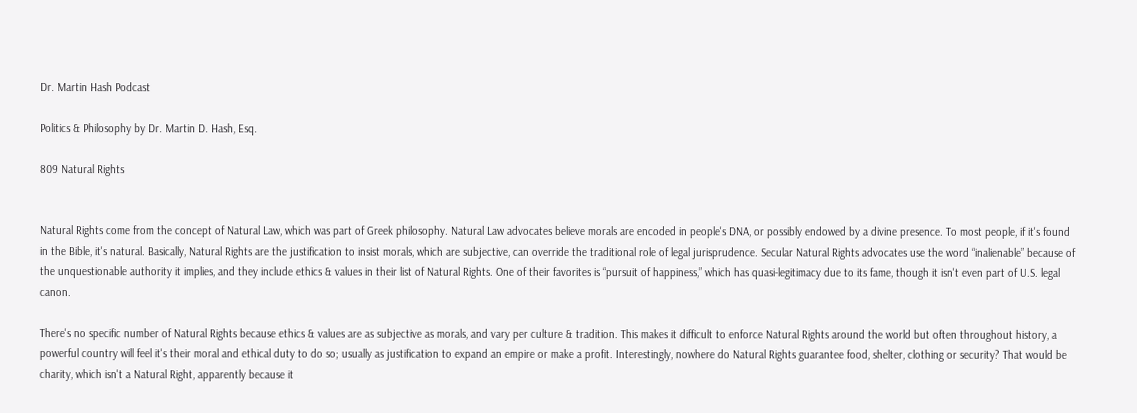Dr. Martin Hash Podcast

Politics & Philosophy by Dr. Martin D. Hash, Esq.

809 Natural Rights


Natural Rights come from the concept of Natural Law, which was part of Greek philosophy. Natural Law advocates believe morals are encoded in people's DNA, or possibly endowed by a divine presence. To most people, if it's found in the Bible, it's natural. Basically, Natural Rights are the justification to insist morals, which are subjective, can override the traditional role of legal jurisprudence. Secular Natural Rights advocates use the word “inalienable” because of the unquestionable authority it implies, and they include ethics & values in their list of Natural Rights. One of their favorites is “pursuit of happiness,” which has quasi-legitimacy due to its fame, though it isn't even part of U.S. legal canon.

There's no specific number of Natural Rights because ethics & values are as subjective as morals, and vary per culture & tradition. This makes it difficult to enforce Natural Rights around the world but often throughout history, a powerful country will feel it's their moral and ethical duty to do so; usually as justification to expand an empire or make a profit. Interestingly, nowhere do Natural Rights guarantee food, shelter, clothing or security? That would be charity, which isn't a Natural Right, apparently because it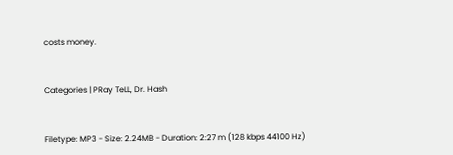costs money.


Categories | PRay TeLL, Dr. Hash


Filetype: MP3 - Size: 2.24MB - Duration: 2:27 m (128 kbps 44100 Hz)